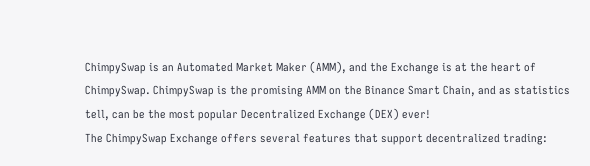ChimpySwap is an Automated Market Maker (AMM), and the Exchange is at the heart of ChimpySwap. ChimpySwap is the promising AMM on the Binance Smart Chain, and as statistics tell, can be the most popular Decentralized Exchange (DEX) ever!
The ChimpySwap Exchange offers several features that support decentralized trading: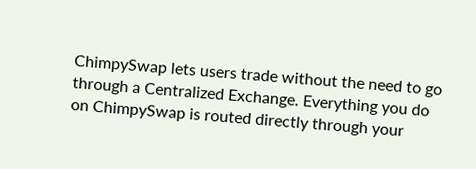ChimpySwap lets users trade without the need to go through a Centralized Exchange. Everything you do on ChimpySwap is routed directly through your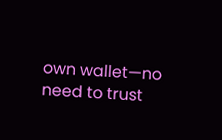own wallet—no need to trust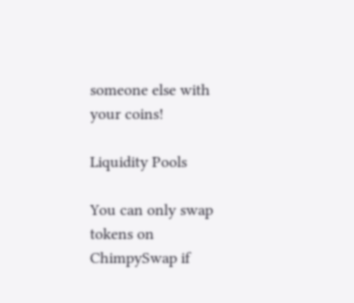someone else with your coins!

Liquidity Pools

You can only swap tokens on ChimpySwap if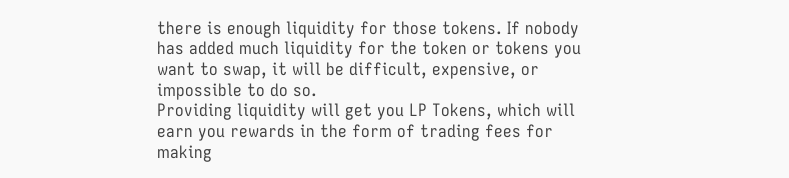there is enough liquidity for those tokens. If nobody has added much liquidity for the token or tokens you want to swap, it will be difficult, expensive, or impossible to do so.
Providing liquidity will get you LP Tokens, which will earn you rewards in the form of trading fees for making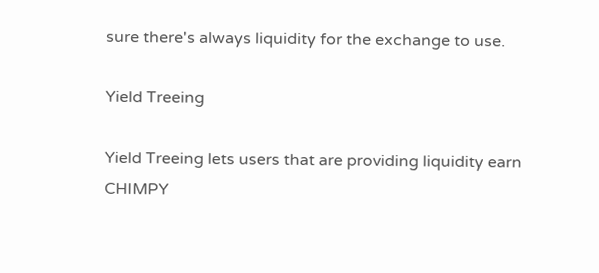sure there's always liquidity for the exchange to use.

Yield Treeing

Yield Treeing lets users that are providing liquidity earn CHIMPY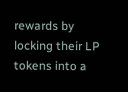rewards by locking their LP tokens into a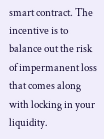smart contract. The incentive is to balance out the risk of impermanent loss that comes along with locking in your liquidity.